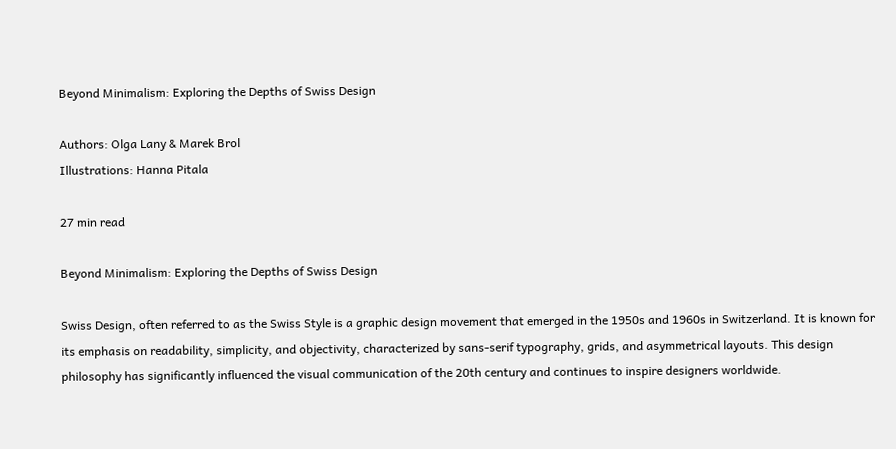Beyond Minimalism: Exploring the Depths of Swiss Design

Authors: Olga Lany & Marek Brol
Illustrations: Hanna Pitala

27 min read

Beyond Minimalism: Exploring the Depths of Swiss Design

Swiss Design, often referred to as the Swiss Style is a graphic design movement that emerged in the 1950s and 1960s in Switzerland. It is known for its emphasis on readability, simplicity, and objectivity, characterized by sans-serif typography, grids, and asymmetrical layouts. This design philosophy has significantly influenced the visual communication of the 20th century and continues to inspire designers worldwide.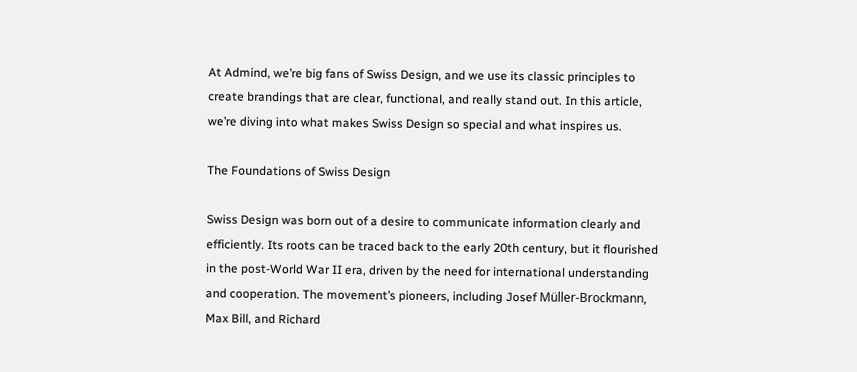At Admind, we’re big fans of Swiss Design, and we use its classic principles to create brandings that are clear, functional, and really stand out. In this article, we’re diving into what makes Swiss Design so special and what inspires us.

The Foundations of Swiss Design

Swiss Design was born out of a desire to communicate information clearly and efficiently. Its roots can be traced back to the early 20th century, but it flourished in the post-World War II era, driven by the need for international understanding and cooperation. The movement’s pioneers, including Josef Müller-Brockmann, Max Bill, and Richard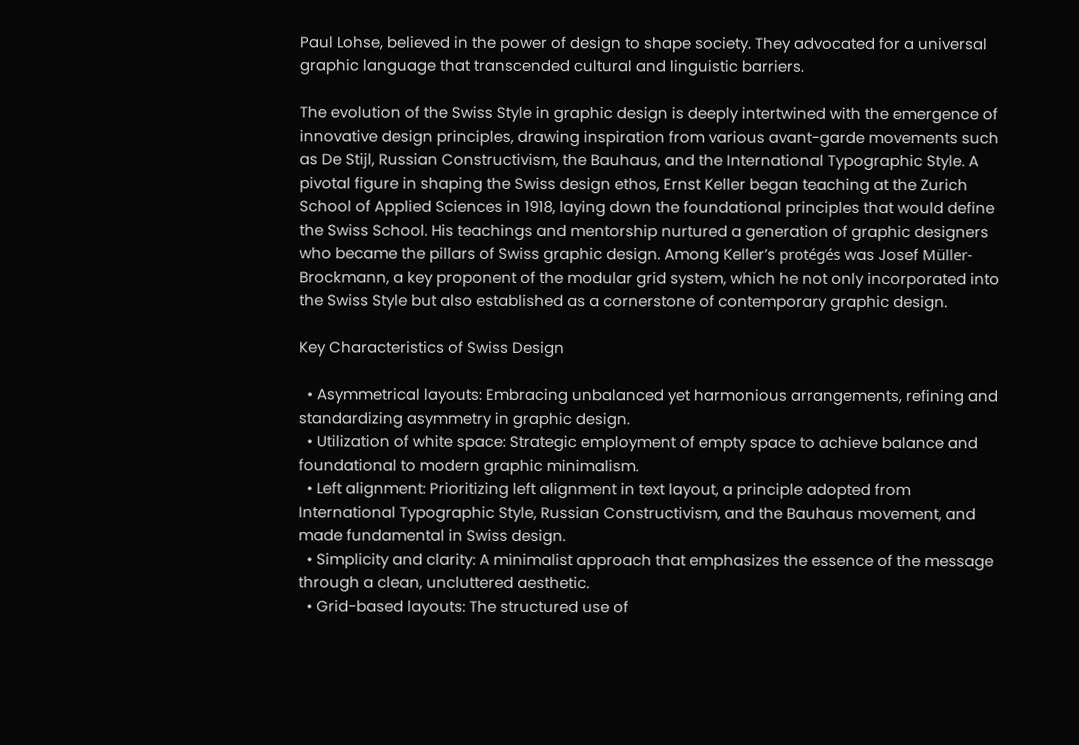Paul Lohse, believed in the power of design to shape society. They advocated for a universal graphic language that transcended cultural and linguistic barriers.

The evolution of the Swiss Style in graphic design is deeply intertwined with the emergence of innovative design principles, drawing inspiration from various avant-garde movements such as De Stijl, Russian Constructivism, the Bauhaus, and the International Typographic Style. A pivotal figure in shaping the Swiss design ethos, Ernst Keller began teaching at the Zurich School of Applied Sciences in 1918, laying down the foundational principles that would define the Swiss School. His teachings and mentorship nurtured a generation of graphic designers who became the pillars of Swiss graphic design. Among Keller’s protégés was Josef Müller-Brockmann, a key proponent of the modular grid system, which he not only incorporated into the Swiss Style but also established as a cornerstone of contemporary graphic design.

Key Characteristics of Swiss Design

  • Asymmetrical layouts: Embracing unbalanced yet harmonious arrangements, refining and standardizing asymmetry in graphic design.
  • Utilization of white space: Strategic employment of empty space to achieve balance and foundational to modern graphic minimalism.
  • Left alignment: Prioritizing left alignment in text layout, a principle adopted from International Typographic Style, Russian Constructivism, and the Bauhaus movement, and made fundamental in Swiss design.
  • Simplicity and clarity: A minimalist approach that emphasizes the essence of the message through a clean, uncluttered aesthetic.
  • Grid-based layouts: The structured use of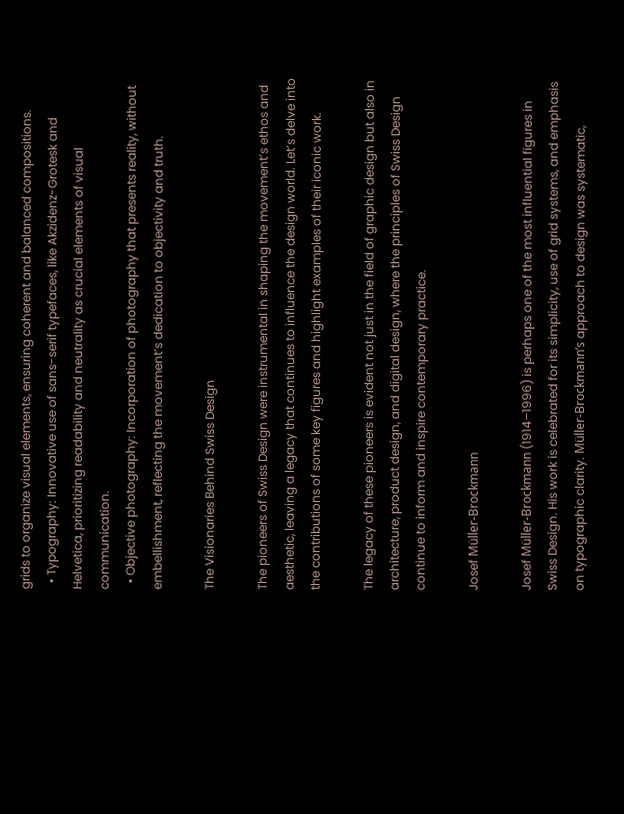grids to organize visual elements, ensuring coherent and balanced compositions.
  • Typography: Innovative use of sans-serif typefaces, like Akzidenz-Grotesk and Helvetica, prioritizing readability and neutrality as crucial elements of visual communication.
  • Objective photography: Incorporation of photography that presents reality, without embellishment, reflecting the movement’s dedication to objectivity and truth.

The Visionaries Behind Swiss Design

The pioneers of Swiss Design were instrumental in shaping the movement’s ethos and aesthetic, leaving a legacy that continues to influence the design world. Let’s delve into the contributions of some key figures and highlight examples of their iconic work.

The legacy of these pioneers is evident not just in the field of graphic design but also in architecture, product design, and digital design, where the principles of Swiss Design continue to inform and inspire contemporary practice.

Josef Müller-Brockmann

Josef Müller-Brockmann (1914–1996) is perhaps one of the most influential figures in Swiss Design. His work is celebrated for its simplicity, use of grid systems, and emphasis on typographic clarity. Müller-Brockmann’s approach to design was systematic,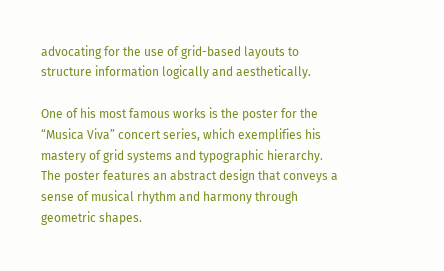advocating for the use of grid-based layouts to structure information logically and aesthetically.

One of his most famous works is the poster for the “Musica Viva” concert series, which exemplifies his mastery of grid systems and typographic hierarchy. The poster features an abstract design that conveys a sense of musical rhythm and harmony through geometric shapes.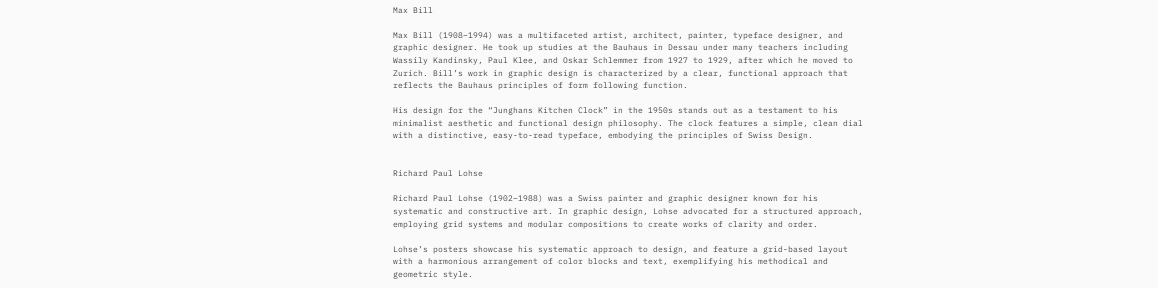Max Bill

Max Bill (1908–1994) was a multifaceted artist, architect, painter, typeface designer, and graphic designer. He took up studies at the Bauhaus in Dessau under many teachers including Wassily Kandinsky, Paul Klee, and Oskar Schlemmer from 1927 to 1929, after which he moved to Zurich. Bill’s work in graphic design is characterized by a clear, functional approach that reflects the Bauhaus principles of form following function.

His design for the “Junghans Kitchen Clock” in the 1950s stands out as a testament to his minimalist aesthetic and functional design philosophy. The clock features a simple, clean dial with a distinctive, easy-to-read typeface, embodying the principles of Swiss Design.


Richard Paul Lohse

Richard Paul Lohse (1902–1988) was a Swiss painter and graphic designer known for his systematic and constructive art. In graphic design, Lohse advocated for a structured approach, employing grid systems and modular compositions to create works of clarity and order.

Lohse’s posters showcase his systematic approach to design, and feature a grid-based layout with a harmonious arrangement of color blocks and text, exemplifying his methodical and geometric style.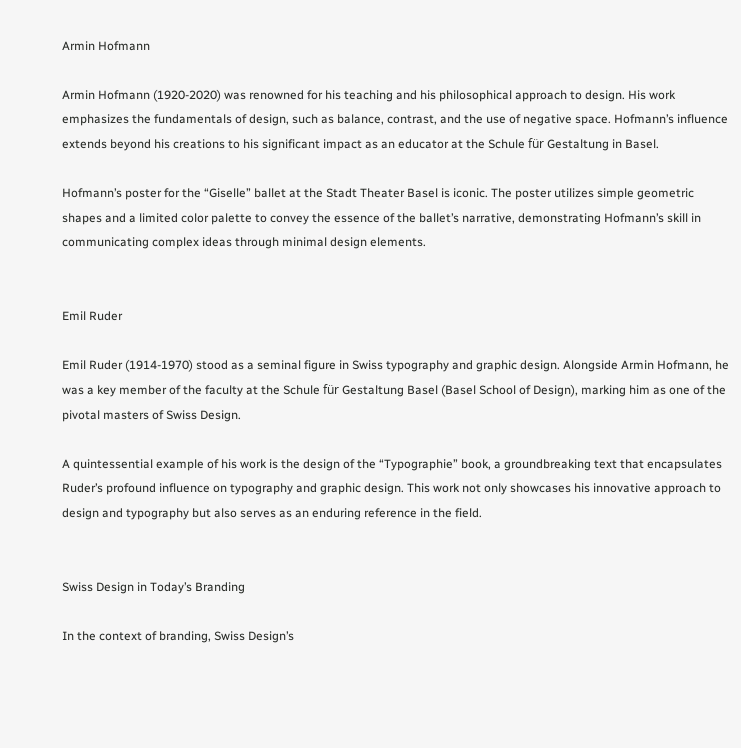Armin Hofmann

Armin Hofmann (1920-2020) was renowned for his teaching and his philosophical approach to design. His work emphasizes the fundamentals of design, such as balance, contrast, and the use of negative space. Hofmann’s influence extends beyond his creations to his significant impact as an educator at the Schule für Gestaltung in Basel.

Hofmann’s poster for the “Giselle” ballet at the Stadt Theater Basel is iconic. The poster utilizes simple geometric shapes and a limited color palette to convey the essence of the ballet’s narrative, demonstrating Hofmann’s skill in communicating complex ideas through minimal design elements.


Emil Ruder

Emil Ruder (1914-1970) stood as a seminal figure in Swiss typography and graphic design. Alongside Armin Hofmann, he was a key member of the faculty at the Schule für Gestaltung Basel (Basel School of Design), marking him as one of the pivotal masters of Swiss Design.

A quintessential example of his work is the design of the “Typographie” book, a groundbreaking text that encapsulates Ruder’s profound influence on typography and graphic design. This work not only showcases his innovative approach to design and typography but also serves as an enduring reference in the field.


Swiss Design in Today’s Branding

In the context of branding, Swiss Design’s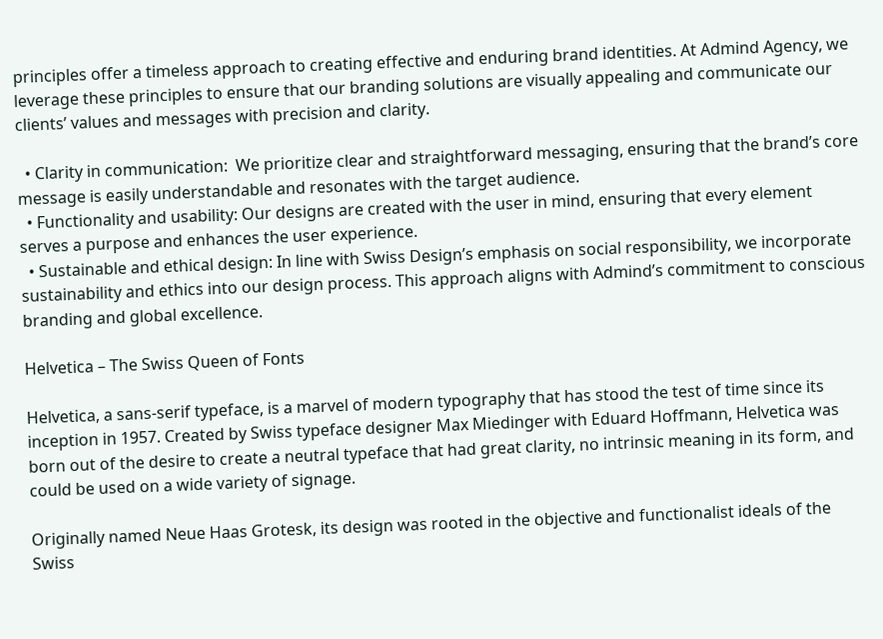principles offer a timeless approach to creating effective and enduring brand identities. At Admind Agency, we leverage these principles to ensure that our branding solutions are visually appealing and communicate our clients’ values and messages with precision and clarity.

  • Clarity in communication:  We prioritize clear and straightforward messaging, ensuring that the brand’s core message is easily understandable and resonates with the target audience.
  • Functionality and usability: Our designs are created with the user in mind, ensuring that every element serves a purpose and enhances the user experience.
  • Sustainable and ethical design: In line with Swiss Design’s emphasis on social responsibility, we incorporate sustainability and ethics into our design process. This approach aligns with Admind’s commitment to conscious branding and global excellence.

Helvetica – The Swiss Queen of Fonts

Helvetica, a sans-serif typeface, is a marvel of modern typography that has stood the test of time since its inception in 1957. Created by Swiss typeface designer Max Miedinger with Eduard Hoffmann, Helvetica was born out of the desire to create a neutral typeface that had great clarity, no intrinsic meaning in its form, and could be used on a wide variety of signage.

Originally named Neue Haas Grotesk, its design was rooted in the objective and functionalist ideals of the Swiss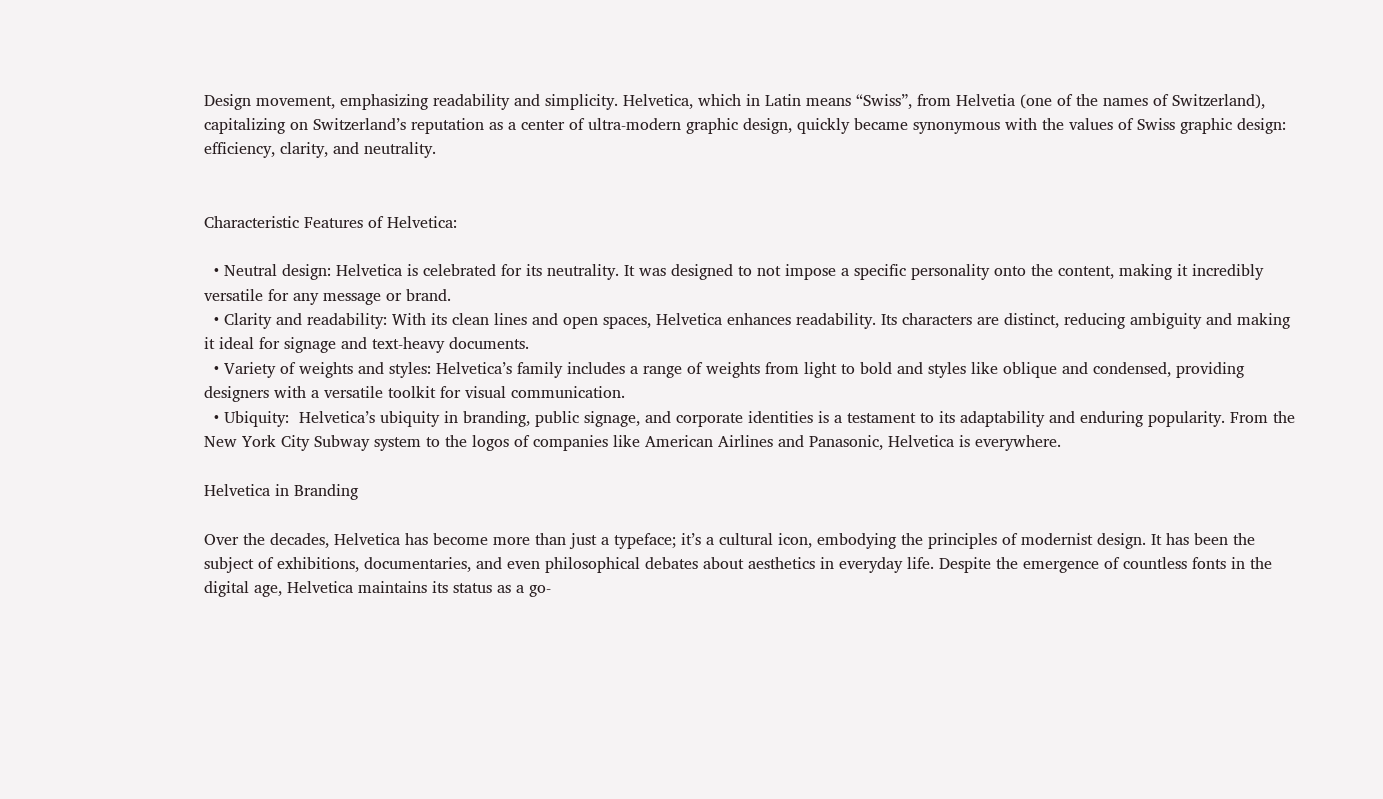Design movement, emphasizing readability and simplicity. Helvetica, which in Latin means “Swiss”, from Helvetia (one of the names of Switzerland), capitalizing on Switzerland’s reputation as a center of ultra-modern graphic design, quickly became synonymous with the values of Swiss graphic design: efficiency, clarity, and neutrality.


Characteristic Features of Helvetica:

  • Neutral design: Helvetica is celebrated for its neutrality. It was designed to not impose a specific personality onto the content, making it incredibly versatile for any message or brand.
  • Clarity and readability: With its clean lines and open spaces, Helvetica enhances readability. Its characters are distinct, reducing ambiguity and making it ideal for signage and text-heavy documents.
  • Variety of weights and styles: Helvetica’s family includes a range of weights from light to bold and styles like oblique and condensed, providing designers with a versatile toolkit for visual communication.
  • Ubiquity:  Helvetica’s ubiquity in branding, public signage, and corporate identities is a testament to its adaptability and enduring popularity. From the New York City Subway system to the logos of companies like American Airlines and Panasonic, Helvetica is everywhere.

Helvetica in Branding

Over the decades, Helvetica has become more than just a typeface; it’s a cultural icon, embodying the principles of modernist design. It has been the subject of exhibitions, documentaries, and even philosophical debates about aesthetics in everyday life. Despite the emergence of countless fonts in the digital age, Helvetica maintains its status as a go-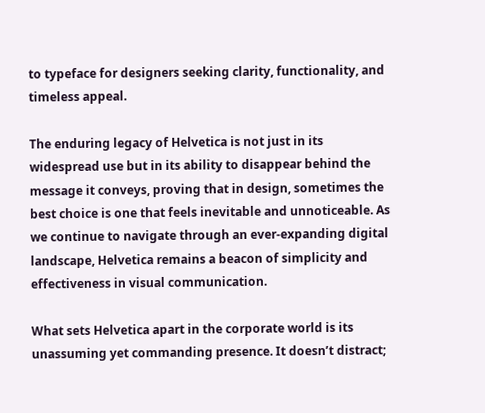to typeface for designers seeking clarity, functionality, and timeless appeal.

The enduring legacy of Helvetica is not just in its widespread use but in its ability to disappear behind the message it conveys, proving that in design, sometimes the best choice is one that feels inevitable and unnoticeable. As we continue to navigate through an ever-expanding digital landscape, Helvetica remains a beacon of simplicity and effectiveness in visual communication.

What sets Helvetica apart in the corporate world is its unassuming yet commanding presence. It doesn’t distract;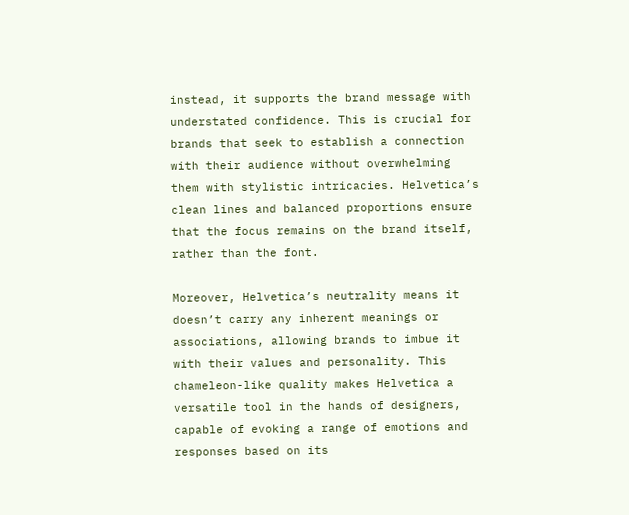instead, it supports the brand message with understated confidence. This is crucial for brands that seek to establish a connection with their audience without overwhelming them with stylistic intricacies. Helvetica’s clean lines and balanced proportions ensure that the focus remains on the brand itself, rather than the font.

Moreover, Helvetica’s neutrality means it doesn’t carry any inherent meanings or associations, allowing brands to imbue it with their values and personality. This chameleon-like quality makes Helvetica a versatile tool in the hands of designers, capable of evoking a range of emotions and responses based on its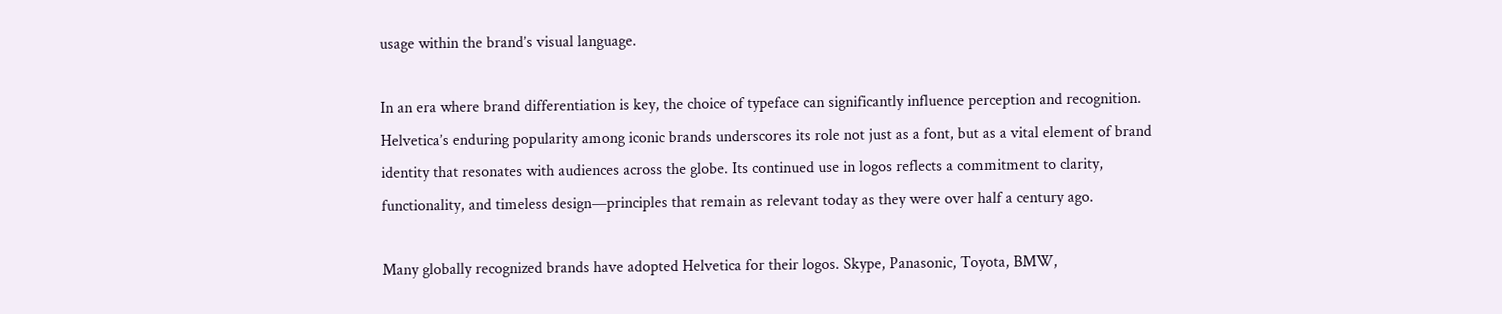usage within the brand’s visual language.

In an era where brand differentiation is key, the choice of typeface can significantly influence perception and recognition. Helvetica’s enduring popularity among iconic brands underscores its role not just as a font, but as a vital element of brand identity that resonates with audiences across the globe. Its continued use in logos reflects a commitment to clarity, functionality, and timeless design—principles that remain as relevant today as they were over half a century ago.

Many globally recognized brands have adopted Helvetica for their logos. Skype, Panasonic, Toyota, BMW,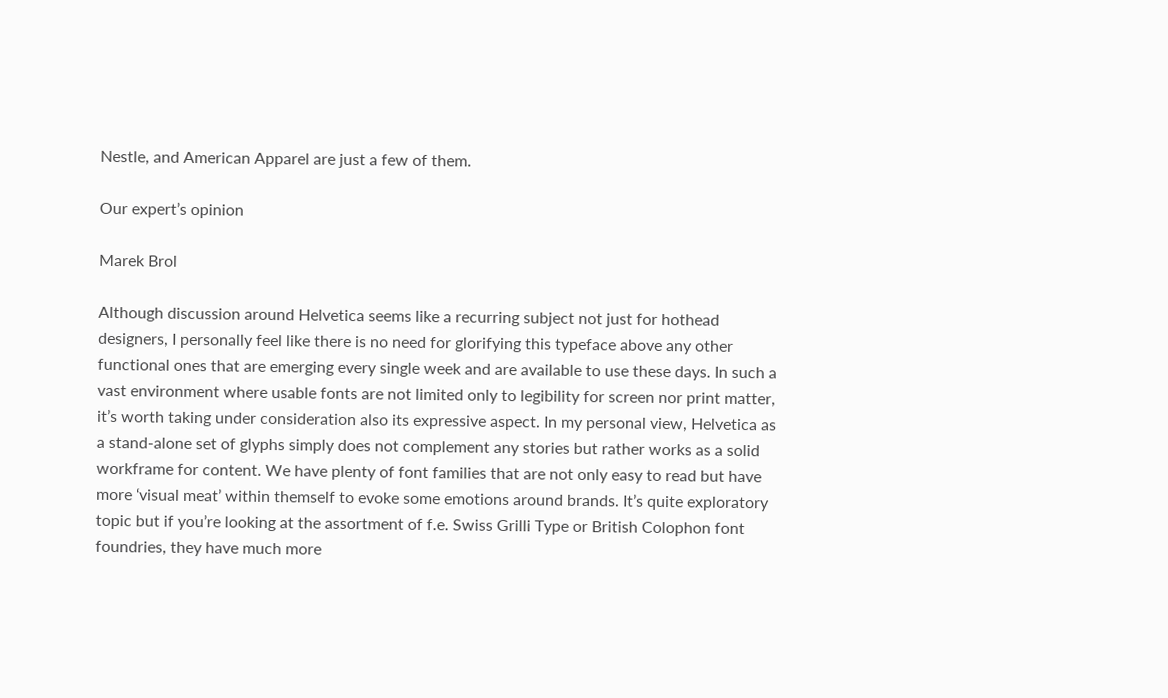Nestle, and American Apparel are just a few of them.

Our expert’s opinion

Marek Brol

Although discussion around Helvetica seems like a recurring subject not just for hothead designers, I personally feel like there is no need for glorifying this typeface above any other functional ones that are emerging every single week and are available to use these days. In such a vast environment where usable fonts are not limited only to legibility for screen nor print matter, it’s worth taking under consideration also its expressive aspect. In my personal view, Helvetica as a stand-alone set of glyphs simply does not complement any stories but rather works as a solid workframe for content. We have plenty of font families that are not only easy to read but have more ‘visual meat’ within themself to evoke some emotions around brands. It’s quite exploratory topic but if you’re looking at the assortment of f.e. Swiss Grilli Type or British Colophon font foundries, they have much more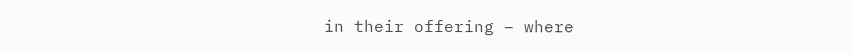in their offering – where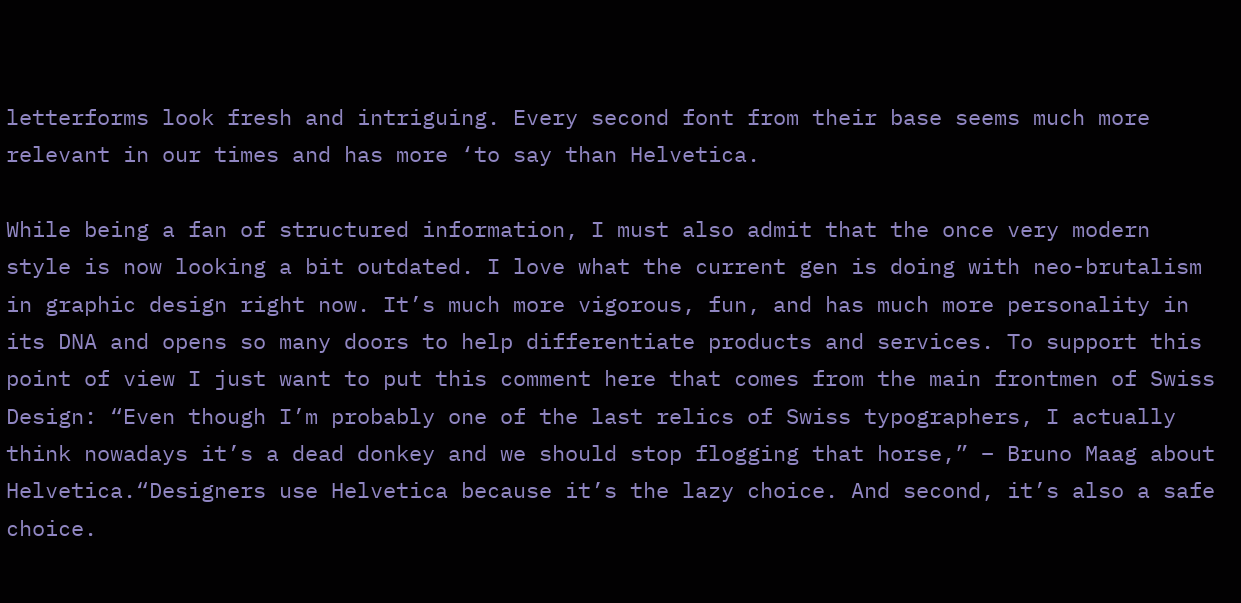letterforms look fresh and intriguing. Every second font from their base seems much more relevant in our times and has more ‘to say than Helvetica.

While being a fan of structured information, I must also admit that the once very modern style is now looking a bit outdated. I love what the current gen is doing with neo-brutalism in graphic design right now. It’s much more vigorous, fun, and has much more personality in its DNA and opens so many doors to help differentiate products and services. To support this point of view I just want to put this comment here that comes from the main frontmen of Swiss Design: “Even though I’m probably one of the last relics of Swiss typographers, I actually think nowadays it’s a dead donkey and we should stop flogging that horse,” – Bruno Maag about Helvetica.“Designers use Helvetica because it’s the lazy choice. And second, it’s also a safe choice.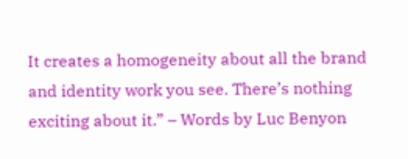It creates a homogeneity about all the brand and identity work you see. There’s nothing exciting about it.” – Words by Luc Benyon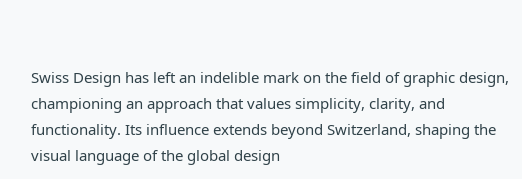Swiss Design has left an indelible mark on the field of graphic design, championing an approach that values simplicity, clarity, and functionality. Its influence extends beyond Switzerland, shaping the visual language of the global design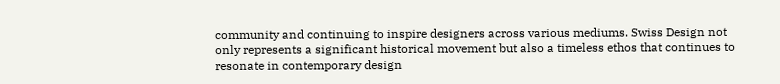community and continuing to inspire designers across various mediums. Swiss Design not only represents a significant historical movement but also a timeless ethos that continues to resonate in contemporary design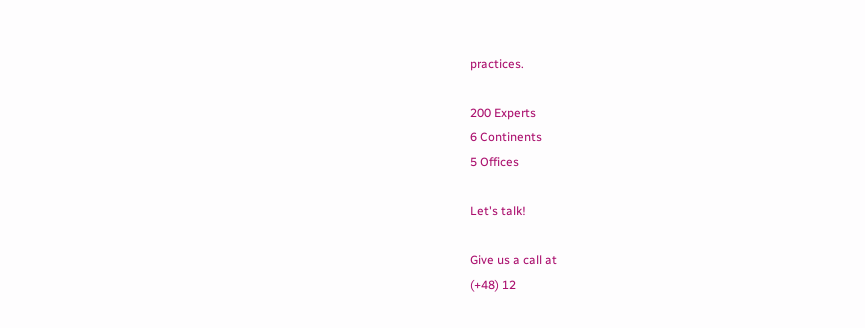practices.

200 Experts
6 Continents
5 Offices

Let's talk!

Give us a call at
(+48) 12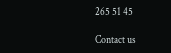265 51 45

Contact us